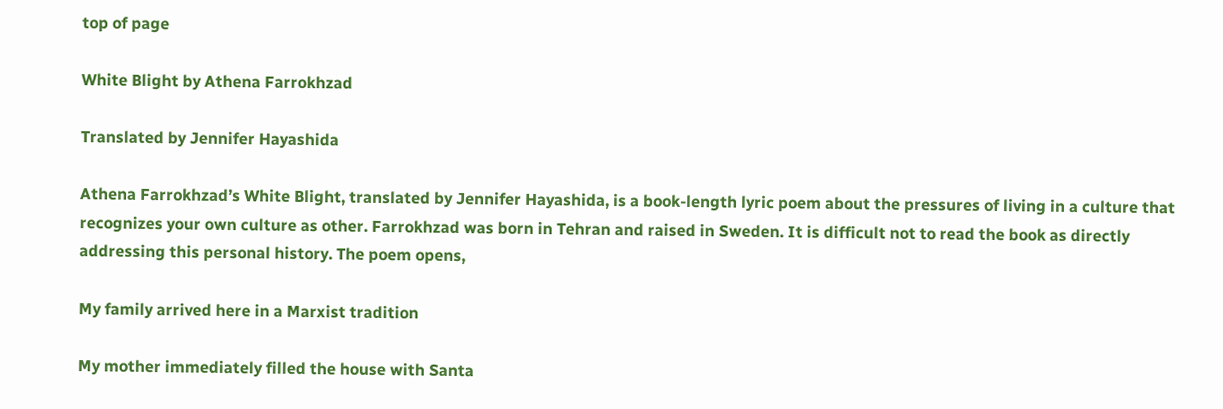top of page

White Blight by Athena Farrokhzad

Translated by Jennifer Hayashida

Athena Farrokhzad’s White Blight, translated by Jennifer Hayashida, is a book-length lyric poem about the pressures of living in a culture that recognizes your own culture as other. Farrokhzad was born in Tehran and raised in Sweden. It is difficult not to read the book as directly addressing this personal history. The poem opens,

My family arrived here in a Marxist tradition

My mother immediately filled the house with Santa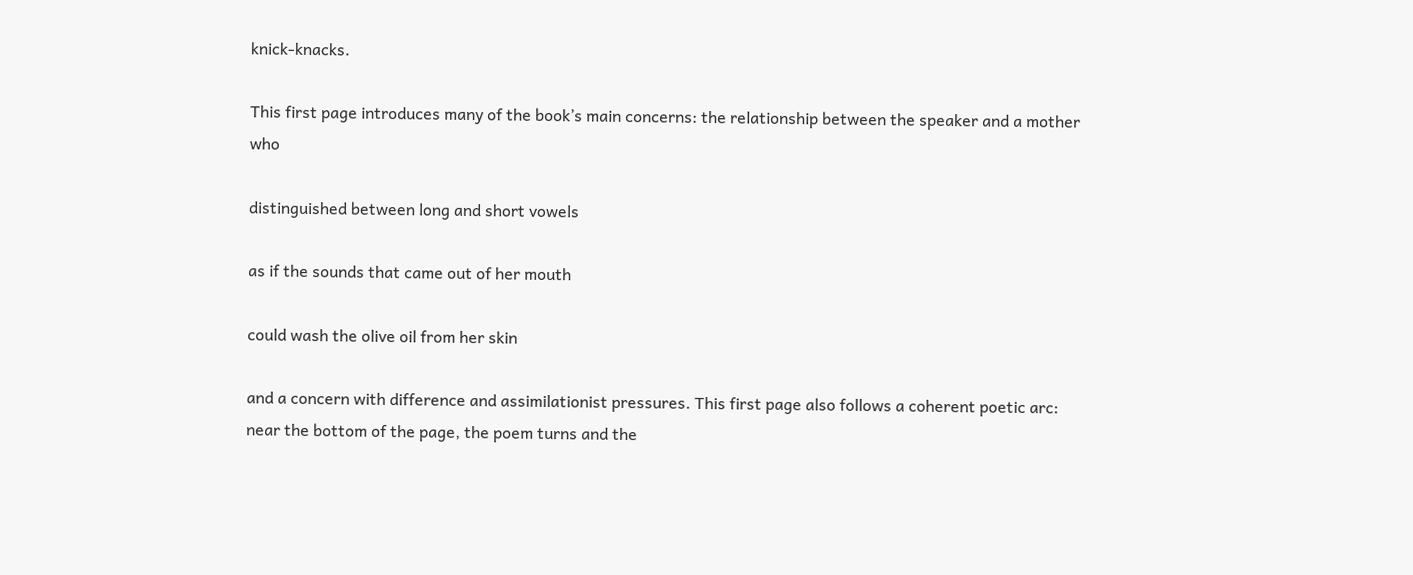knick-knacks.

This first page introduces many of the book’s main concerns: the relationship between the speaker and a mother who

distinguished between long and short vowels

as if the sounds that came out of her mouth

could wash the olive oil from her skin

and a concern with difference and assimilationist pressures. This first page also follows a coherent poetic arc: near the bottom of the page, the poem turns and the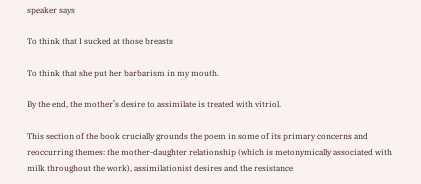speaker says

To think that I sucked at those breasts

To think that she put her barbarism in my mouth.

By the end, the mother’s desire to assimilate is treated with vitriol.

This section of the book crucially grounds the poem in some of its primary concerns and reoccurring themes: the mother-daughter relationship (which is metonymically associated with milk throughout the work), assimilationist desires and the resistance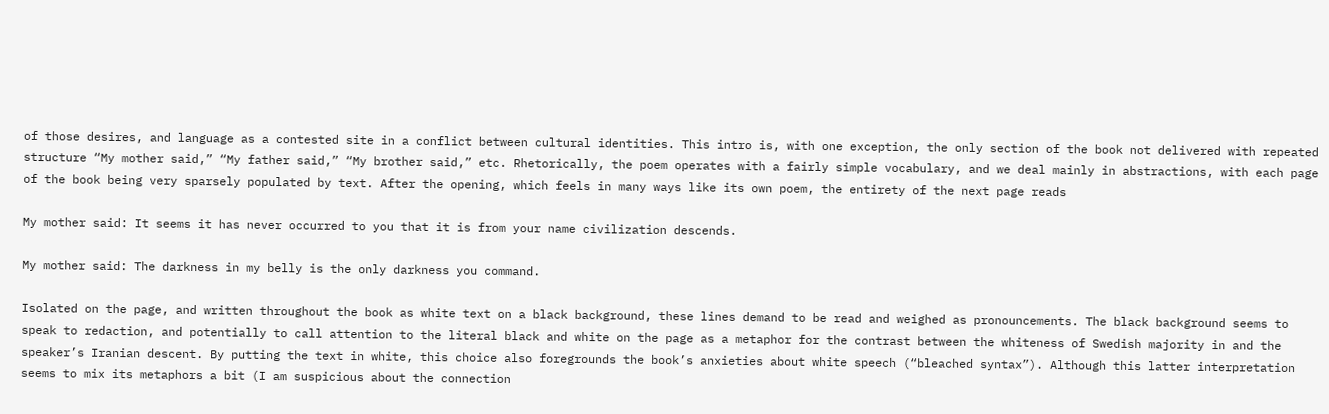of those desires, and language as a contested site in a conflict between cultural identities. This intro is, with one exception, the only section of the book not delivered with repeated structure “My mother said,” “My father said,” “My brother said,” etc. Rhetorically, the poem operates with a fairly simple vocabulary, and we deal mainly in abstractions, with each page of the book being very sparsely populated by text. After the opening, which feels in many ways like its own poem, the entirety of the next page reads

My mother said: It seems it has never occurred to you that it is from your name civilization descends.

My mother said: The darkness in my belly is the only darkness you command.

Isolated on the page, and written throughout the book as white text on a black background, these lines demand to be read and weighed as pronouncements. The black background seems to speak to redaction, and potentially to call attention to the literal black and white on the page as a metaphor for the contrast between the whiteness of Swedish majority in and the speaker’s Iranian descent. By putting the text in white, this choice also foregrounds the book’s anxieties about white speech (“bleached syntax”). Although this latter interpretation seems to mix its metaphors a bit (I am suspicious about the connection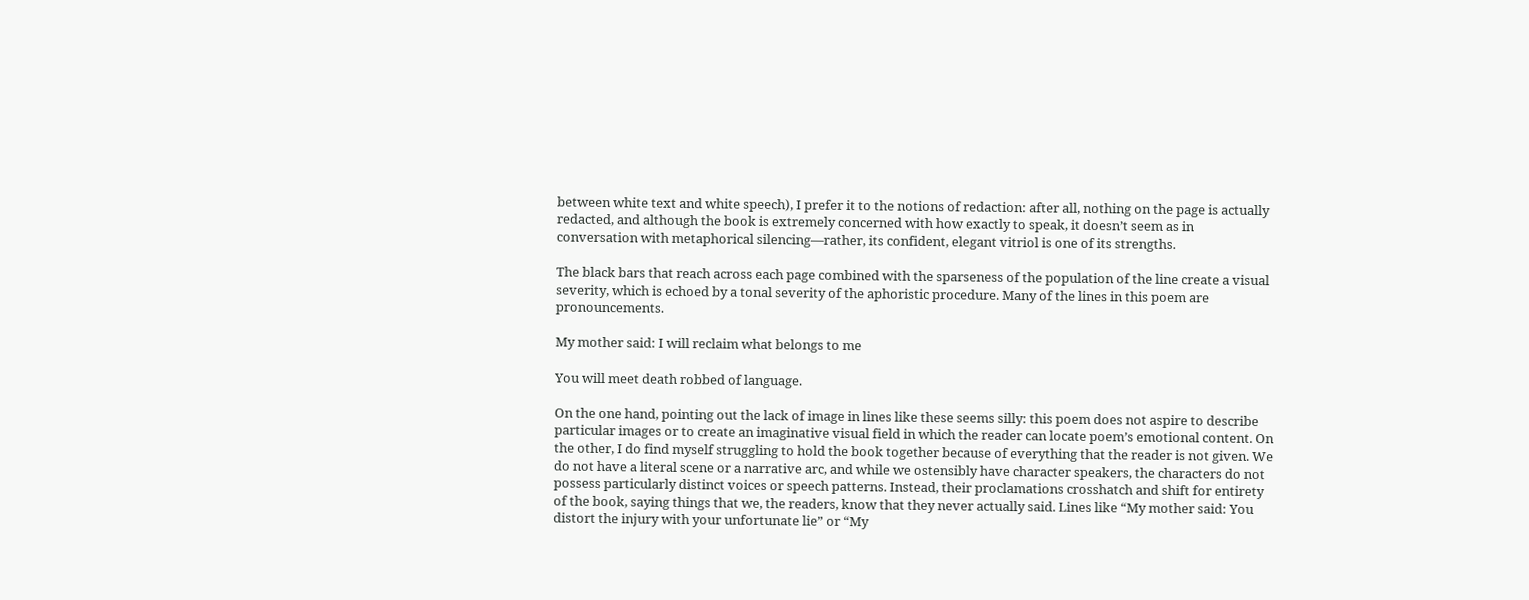between white text and white speech), I prefer it to the notions of redaction: after all, nothing on the page is actually redacted, and although the book is extremely concerned with how exactly to speak, it doesn’t seem as in conversation with metaphorical silencing—rather, its confident, elegant vitriol is one of its strengths.

The black bars that reach across each page combined with the sparseness of the population of the line create a visual severity, which is echoed by a tonal severity of the aphoristic procedure. Many of the lines in this poem are pronouncements.

My mother said: I will reclaim what belongs to me

You will meet death robbed of language.

On the one hand, pointing out the lack of image in lines like these seems silly: this poem does not aspire to describe particular images or to create an imaginative visual field in which the reader can locate poem’s emotional content. On the other, I do find myself struggling to hold the book together because of everything that the reader is not given. We do not have a literal scene or a narrative arc, and while we ostensibly have character speakers, the characters do not possess particularly distinct voices or speech patterns. Instead, their proclamations crosshatch and shift for entirety of the book, saying things that we, the readers, know that they never actually said. Lines like “My mother said: You distort the injury with your unfortunate lie” or “My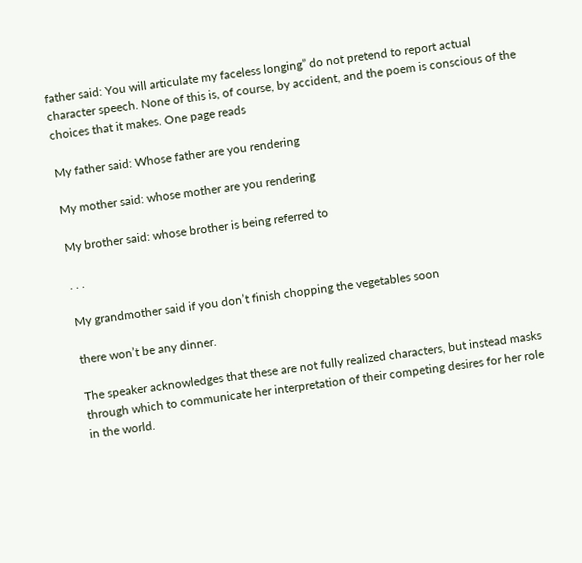father said: You will articulate my faceless longing” do not pretend to report actual character speech. None of this is, of course, by accident, and the poem is conscious of the choices that it makes. One page reads

My father said: Whose father are you rendering

My mother said: whose mother are you rendering

My brother said: whose brother is being referred to

. . .

My grandmother said if you don’t finish chopping the vegetables soon

there won’t be any dinner.

The speaker acknowledges that these are not fully realized characters, but instead masks through which to communicate her interpretation of their competing desires for her role in the world.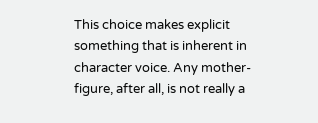This choice makes explicit something that is inherent in character voice. Any mother-figure, after all, is not really a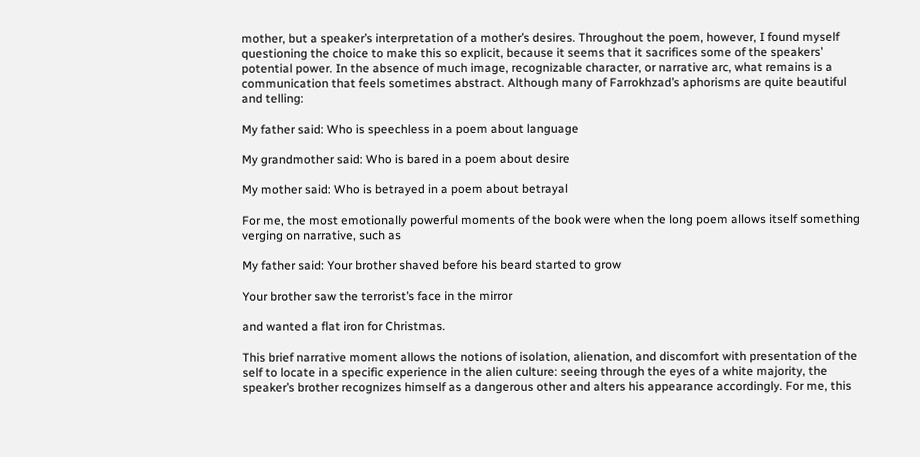mother, but a speaker’s interpretation of a mother’s desires. Throughout the poem, however, I found myself questioning the choice to make this so explicit, because it seems that it sacrifices some of the speakers’ potential power. In the absence of much image, recognizable character, or narrative arc, what remains is a communication that feels sometimes abstract. Although many of Farrokhzad’s aphorisms are quite beautiful and telling:

My father said: Who is speechless in a poem about language

My grandmother said: Who is bared in a poem about desire

My mother said: Who is betrayed in a poem about betrayal

For me, the most emotionally powerful moments of the book were when the long poem allows itself something verging on narrative, such as

My father said: Your brother shaved before his beard started to grow

Your brother saw the terrorist’s face in the mirror

and wanted a flat iron for Christmas.

This brief narrative moment allows the notions of isolation, alienation, and discomfort with presentation of the self to locate in a specific experience in the alien culture: seeing through the eyes of a white majority, the speaker’s brother recognizes himself as a dangerous other and alters his appearance accordingly. For me, this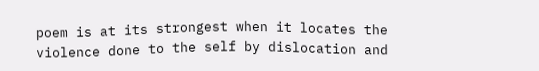poem is at its strongest when it locates the violence done to the self by dislocation and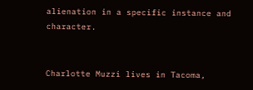alienation in a specific instance and character.


Charlotte Muzzi lives in Tacoma,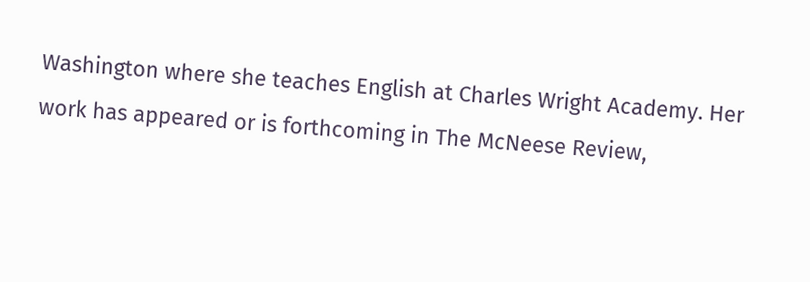Washington where she teaches English at Charles Wright Academy. Her work has appeared or is forthcoming in The McNeese Review,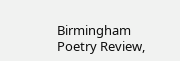Birmingham Poetry Review,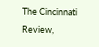The Cincinnati Review,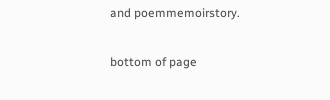and poemmemoirstory.

bottom of page